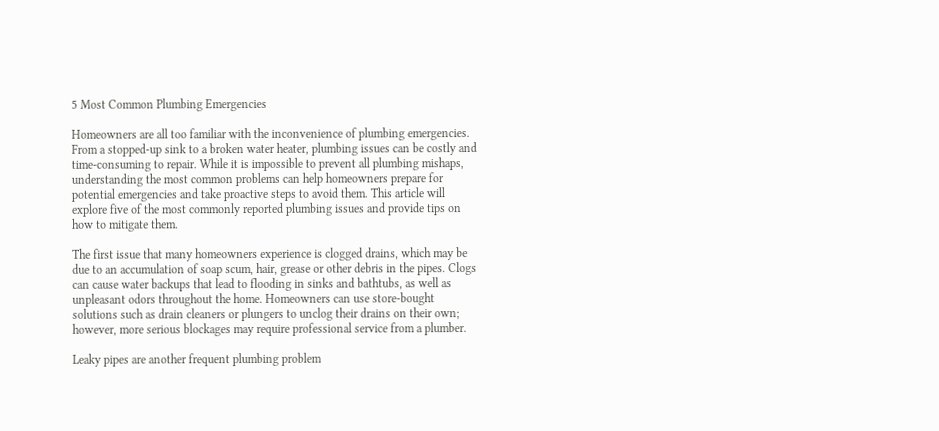5 Most Common Plumbing Emergencies

Homeowners are all too familiar with the inconvenience of plumbing emergencies. From a stopped-up sink to a broken water heater, plumbing issues can be costly and time-consuming to repair. While it is impossible to prevent all plumbing mishaps, understanding the most common problems can help homeowners prepare for potential emergencies and take proactive steps to avoid them. This article will explore five of the most commonly reported plumbing issues and provide tips on how to mitigate them.

The first issue that many homeowners experience is clogged drains, which may be due to an accumulation of soap scum, hair, grease or other debris in the pipes. Clogs can cause water backups that lead to flooding in sinks and bathtubs, as well as unpleasant odors throughout the home. Homeowners can use store-bought solutions such as drain cleaners or plungers to unclog their drains on their own; however, more serious blockages may require professional service from a plumber.

Leaky pipes are another frequent plumbing problem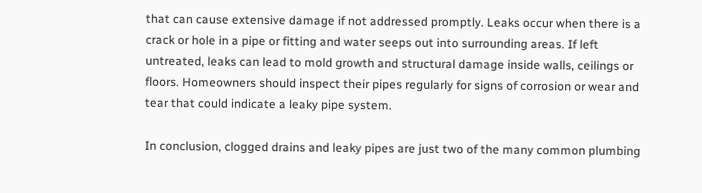that can cause extensive damage if not addressed promptly. Leaks occur when there is a crack or hole in a pipe or fitting and water seeps out into surrounding areas. If left untreated, leaks can lead to mold growth and structural damage inside walls, ceilings or floors. Homeowners should inspect their pipes regularly for signs of corrosion or wear and tear that could indicate a leaky pipe system.

In conclusion, clogged drains and leaky pipes are just two of the many common plumbing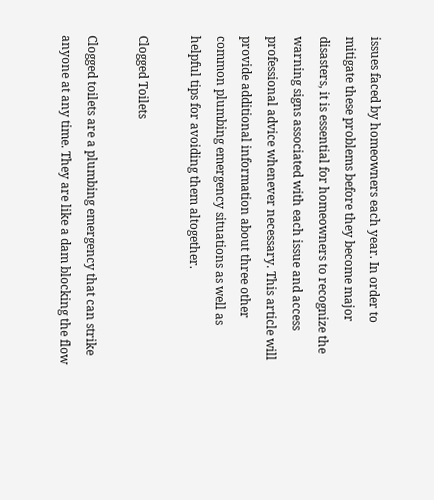issues faced by homeowners each year. In order to mitigate these problems before they become major disasters, it is essential for homeowners to recognize the warning signs associated with each issue and access professional advice whenever necessary. This article will provide additional information about three other common plumbing emergency situations as well as helpful tips for avoiding them altogether.

Clogged Toilets

Clogged toilets are a plumbing emergency that can strike anyone at any time. They are like a dam blocking the flow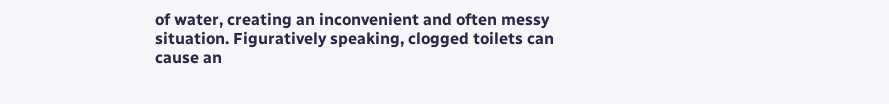of water, creating an inconvenient and often messy situation. Figuratively speaking, clogged toilets can cause an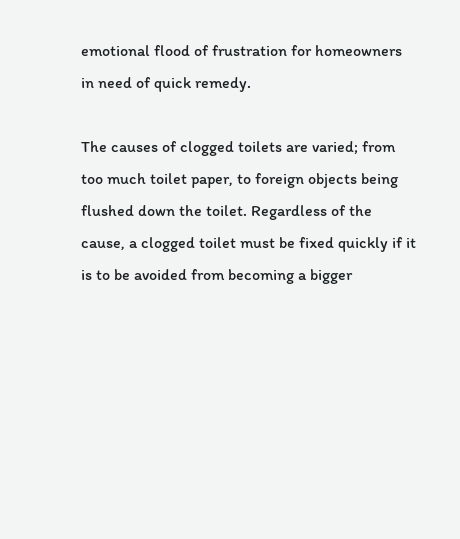emotional flood of frustration for homeowners in need of quick remedy.

The causes of clogged toilets are varied; from too much toilet paper, to foreign objects being flushed down the toilet. Regardless of the cause, a clogged toilet must be fixed quickly if it is to be avoided from becoming a bigger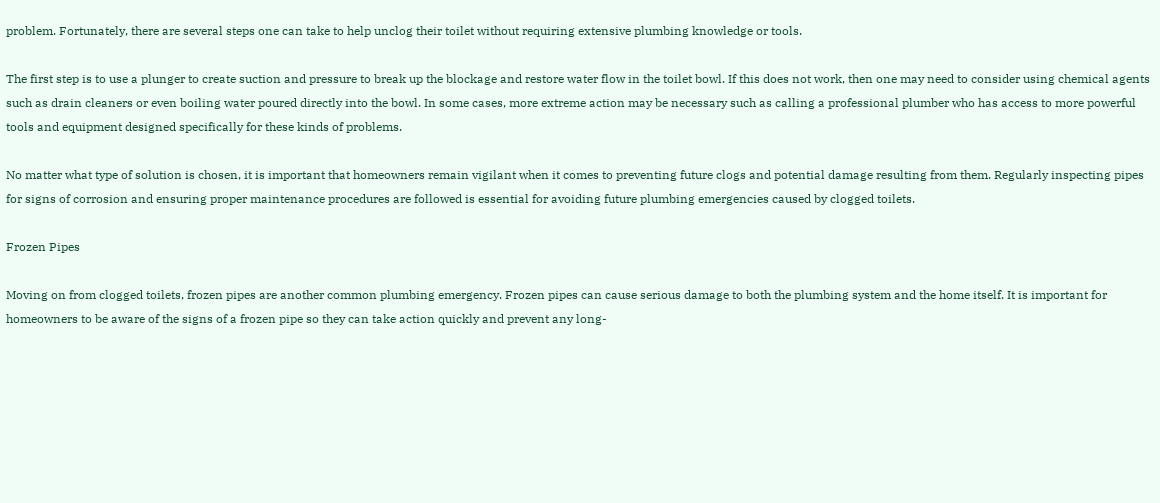problem. Fortunately, there are several steps one can take to help unclog their toilet without requiring extensive plumbing knowledge or tools.

The first step is to use a plunger to create suction and pressure to break up the blockage and restore water flow in the toilet bowl. If this does not work, then one may need to consider using chemical agents such as drain cleaners or even boiling water poured directly into the bowl. In some cases, more extreme action may be necessary such as calling a professional plumber who has access to more powerful tools and equipment designed specifically for these kinds of problems.

No matter what type of solution is chosen, it is important that homeowners remain vigilant when it comes to preventing future clogs and potential damage resulting from them. Regularly inspecting pipes for signs of corrosion and ensuring proper maintenance procedures are followed is essential for avoiding future plumbing emergencies caused by clogged toilets.

Frozen Pipes

Moving on from clogged toilets, frozen pipes are another common plumbing emergency. Frozen pipes can cause serious damage to both the plumbing system and the home itself. It is important for homeowners to be aware of the signs of a frozen pipe so they can take action quickly and prevent any long-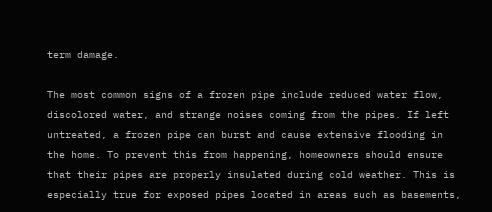term damage.

The most common signs of a frozen pipe include reduced water flow, discolored water, and strange noises coming from the pipes. If left untreated, a frozen pipe can burst and cause extensive flooding in the home. To prevent this from happening, homeowners should ensure that their pipes are properly insulated during cold weather. This is especially true for exposed pipes located in areas such as basements,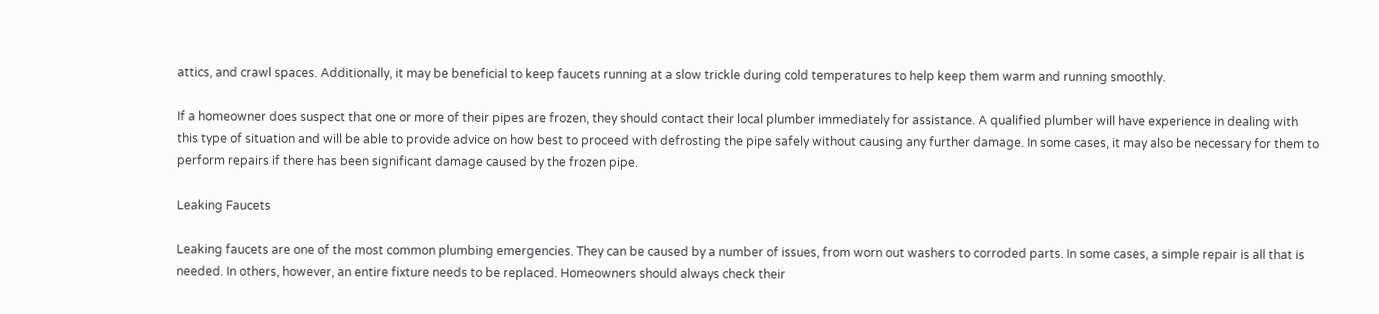attics, and crawl spaces. Additionally, it may be beneficial to keep faucets running at a slow trickle during cold temperatures to help keep them warm and running smoothly.

If a homeowner does suspect that one or more of their pipes are frozen, they should contact their local plumber immediately for assistance. A qualified plumber will have experience in dealing with this type of situation and will be able to provide advice on how best to proceed with defrosting the pipe safely without causing any further damage. In some cases, it may also be necessary for them to perform repairs if there has been significant damage caused by the frozen pipe.

Leaking Faucets

Leaking faucets are one of the most common plumbing emergencies. They can be caused by a number of issues, from worn out washers to corroded parts. In some cases, a simple repair is all that is needed. In others, however, an entire fixture needs to be replaced. Homeowners should always check their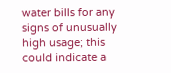water bills for any signs of unusually high usage; this could indicate a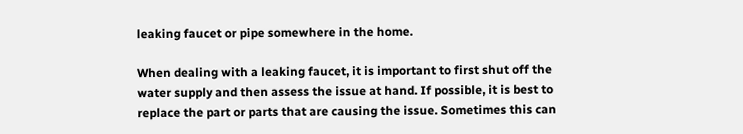leaking faucet or pipe somewhere in the home.

When dealing with a leaking faucet, it is important to first shut off the water supply and then assess the issue at hand. If possible, it is best to replace the part or parts that are causing the issue. Sometimes this can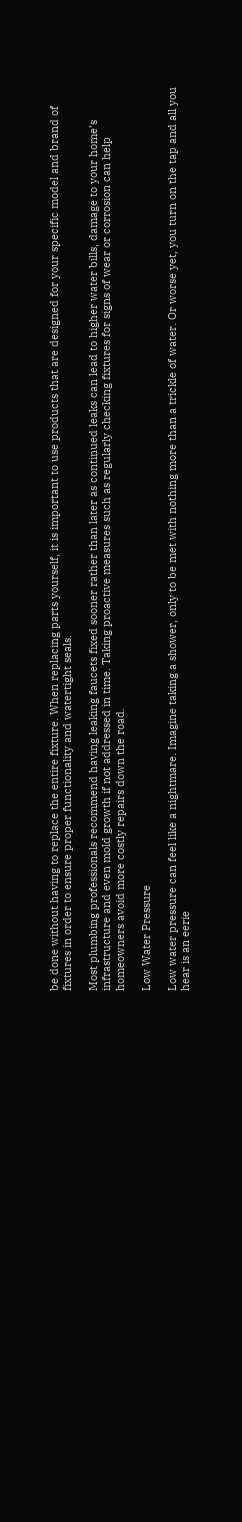be done without having to replace the entire fixture. When replacing parts yourself, it is important to use products that are designed for your specific model and brand of fixtures in order to ensure proper functionality and watertight seals.

Most plumbing professionals recommend having leaking faucets fixed sooner rather than later as continued leaks can lead to higher water bills, damage to your home’s infrastructure and even mold growth if not addressed in time. Taking proactive measures such as regularly checking fixtures for signs of wear or corrosion can help homeowners avoid more costly repairs down the road.

Low Water Pressure

Low water pressure can feel like a nightmare. Imagine taking a shower, only to be met with nothing more than a trickle of water. Or worse yet, you turn on the tap and all you hear is an eerie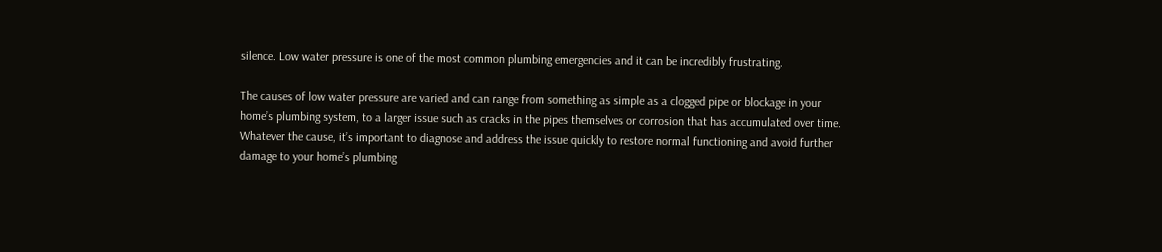silence. Low water pressure is one of the most common plumbing emergencies and it can be incredibly frustrating.

The causes of low water pressure are varied and can range from something as simple as a clogged pipe or blockage in your home’s plumbing system, to a larger issue such as cracks in the pipes themselves or corrosion that has accumulated over time. Whatever the cause, it’s important to diagnose and address the issue quickly to restore normal functioning and avoid further damage to your home’s plumbing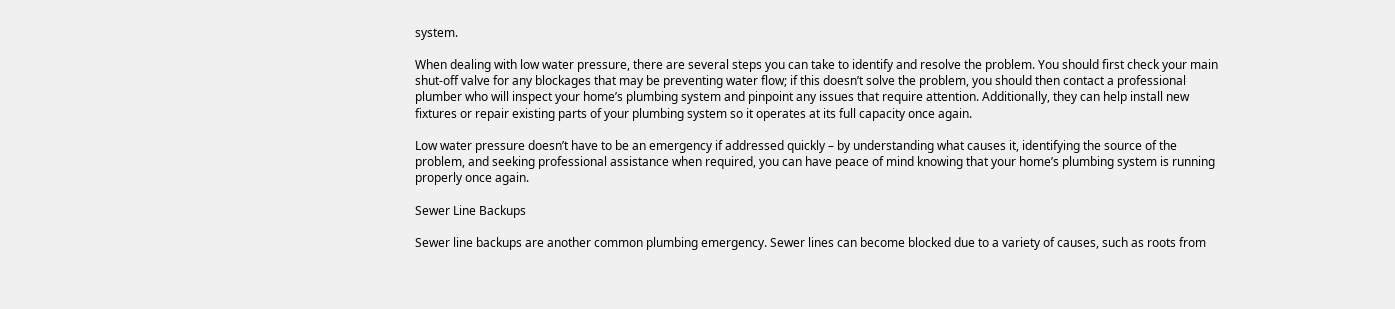system.

When dealing with low water pressure, there are several steps you can take to identify and resolve the problem. You should first check your main shut-off valve for any blockages that may be preventing water flow; if this doesn’t solve the problem, you should then contact a professional plumber who will inspect your home’s plumbing system and pinpoint any issues that require attention. Additionally, they can help install new fixtures or repair existing parts of your plumbing system so it operates at its full capacity once again.

Low water pressure doesn’t have to be an emergency if addressed quickly – by understanding what causes it, identifying the source of the problem, and seeking professional assistance when required, you can have peace of mind knowing that your home’s plumbing system is running properly once again.

Sewer Line Backups

Sewer line backups are another common plumbing emergency. Sewer lines can become blocked due to a variety of causes, such as roots from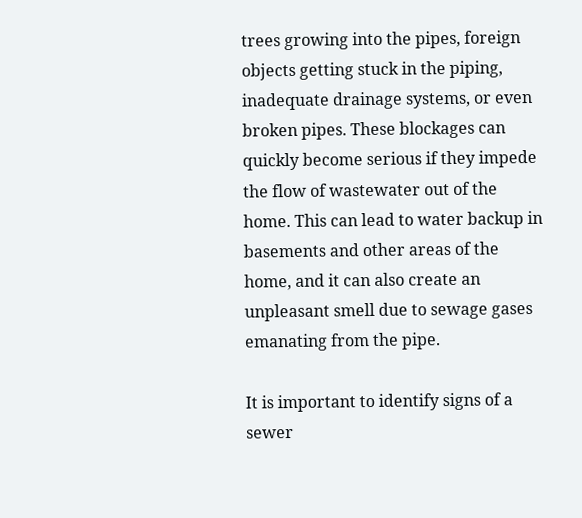trees growing into the pipes, foreign objects getting stuck in the piping, inadequate drainage systems, or even broken pipes. These blockages can quickly become serious if they impede the flow of wastewater out of the home. This can lead to water backup in basements and other areas of the home, and it can also create an unpleasant smell due to sewage gases emanating from the pipe.

It is important to identify signs of a sewer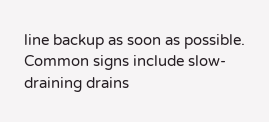line backup as soon as possible. Common signs include slow-draining drains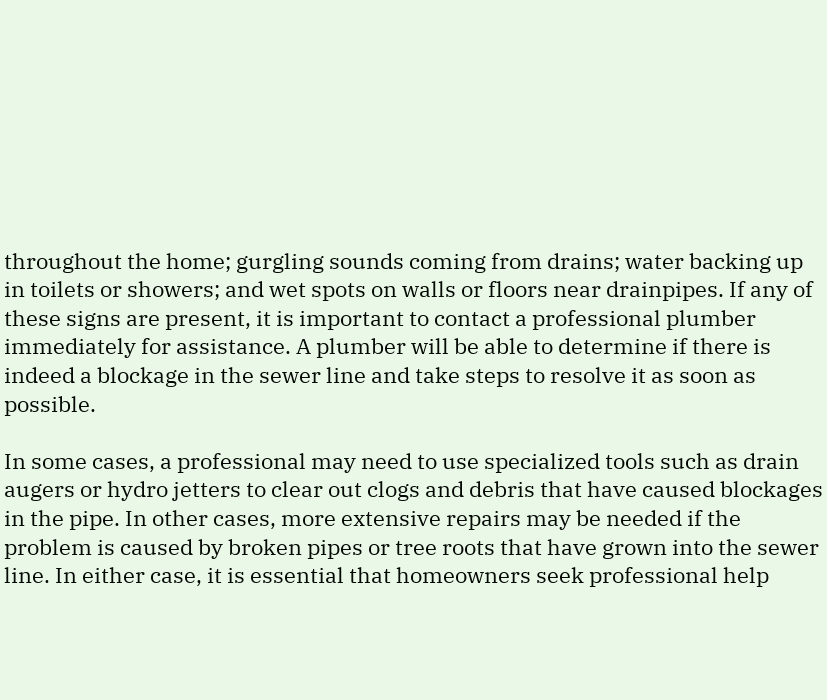throughout the home; gurgling sounds coming from drains; water backing up in toilets or showers; and wet spots on walls or floors near drainpipes. If any of these signs are present, it is important to contact a professional plumber immediately for assistance. A plumber will be able to determine if there is indeed a blockage in the sewer line and take steps to resolve it as soon as possible.

In some cases, a professional may need to use specialized tools such as drain augers or hydro jetters to clear out clogs and debris that have caused blockages in the pipe. In other cases, more extensive repairs may be needed if the problem is caused by broken pipes or tree roots that have grown into the sewer line. In either case, it is essential that homeowners seek professional help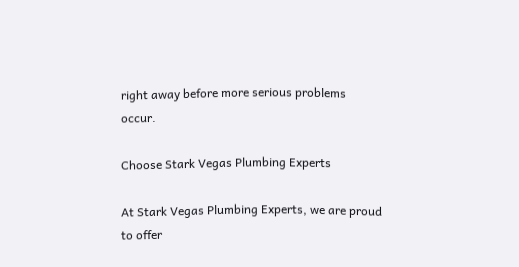right away before more serious problems occur.

Choose Stark Vegas Plumbing Experts

At Stark Vegas Plumbing Experts, we are proud to offer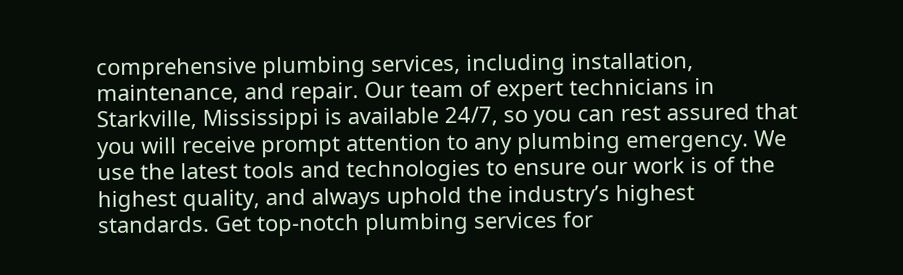comprehensive plumbing services, including installation, maintenance, and repair. Our team of expert technicians in Starkville, Mississippi is available 24/7, so you can rest assured that you will receive prompt attention to any plumbing emergency. We use the latest tools and technologies to ensure our work is of the highest quality, and always uphold the industry’s highest standards. Get top-notch plumbing services for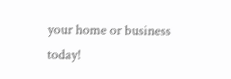your home or business today!